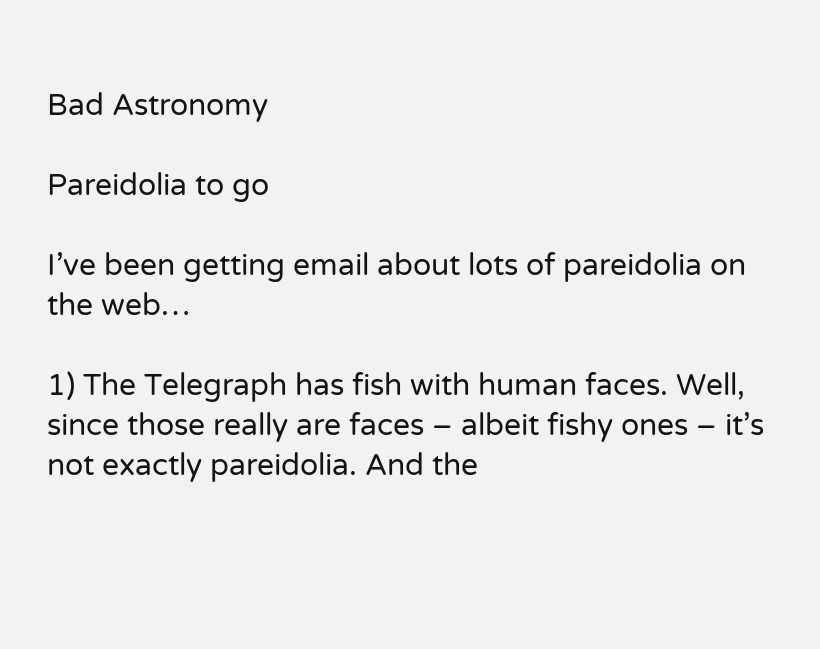Bad Astronomy

Pareidolia to go

I’ve been getting email about lots of pareidolia on the web…

1) The Telegraph has fish with human faces. Well, since those really are faces – albeit fishy ones – it’s not exactly pareidolia. And the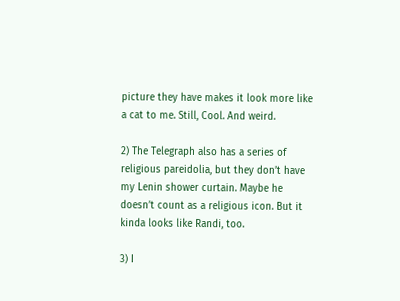picture they have makes it look more like a cat to me. Still, Cool. And weird.

2) The Telegraph also has a series of religious pareidolia, but they don’t have my Lenin shower curtain. Maybe he doesn’t count as a religious icon. But it kinda looks like Randi, too.

3) I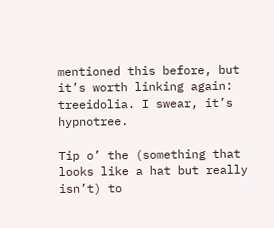mentioned this before, but it’s worth linking again: treeidolia. I swear, it’s hypnotree.

Tip o’ the (something that looks like a hat but really isn’t) to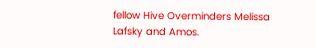fellow Hive Overminders Melissa Lafsky and Amos.